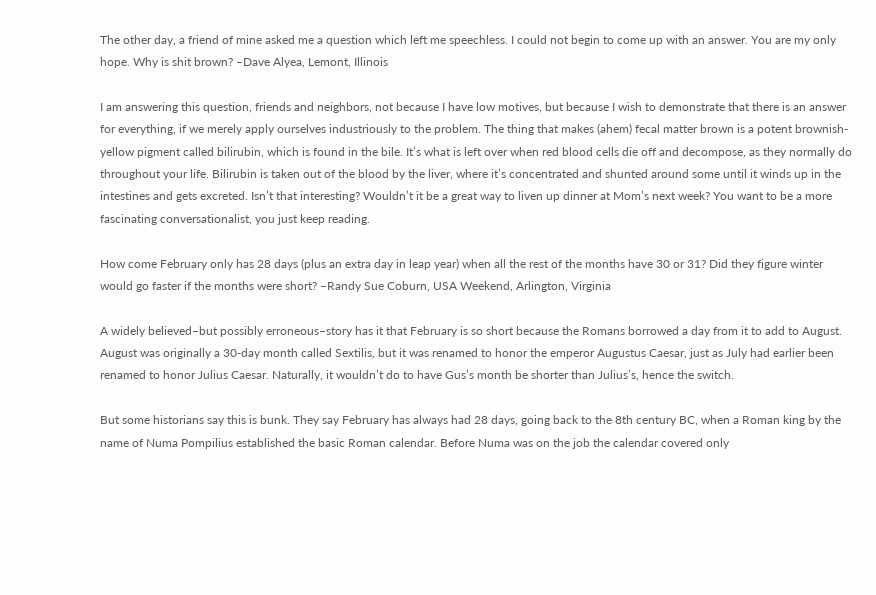The other day, a friend of mine asked me a question which left me speechless. I could not begin to come up with an answer. You are my only hope. Why is shit brown? –Dave Alyea, Lemont, Illinois

I am answering this question, friends and neighbors, not because I have low motives, but because I wish to demonstrate that there is an answer for everything, if we merely apply ourselves industriously to the problem. The thing that makes (ahem) fecal matter brown is a potent brownish-yellow pigment called bilirubin, which is found in the bile. It’s what is left over when red blood cells die off and decompose, as they normally do throughout your life. Bilirubin is taken out of the blood by the liver, where it’s concentrated and shunted around some until it winds up in the intestines and gets excreted. Isn’t that interesting? Wouldn’t it be a great way to liven up dinner at Mom’s next week? You want to be a more fascinating conversationalist, you just keep reading.

How come February only has 28 days (plus an extra day in leap year) when all the rest of the months have 30 or 31? Did they figure winter would go faster if the months were short? –Randy Sue Coburn, USA Weekend, Arlington, Virginia

A widely believed–but possibly erroneous–story has it that February is so short because the Romans borrowed a day from it to add to August. August was originally a 30-day month called Sextilis, but it was renamed to honor the emperor Augustus Caesar, just as July had earlier been renamed to honor Julius Caesar. Naturally, it wouldn’t do to have Gus’s month be shorter than Julius’s, hence the switch.

But some historians say this is bunk. They say February has always had 28 days, going back to the 8th century BC, when a Roman king by the name of Numa Pompilius established the basic Roman calendar. Before Numa was on the job the calendar covered only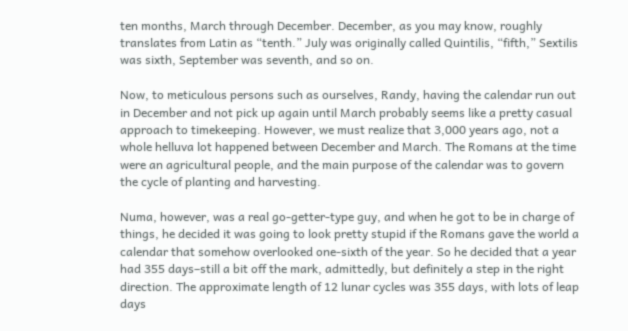ten months, March through December. December, as you may know, roughly translates from Latin as “tenth.” July was originally called Quintilis, “fifth,” Sextilis was sixth, September was seventh, and so on.

Now, to meticulous persons such as ourselves, Randy, having the calendar run out in December and not pick up again until March probably seems like a pretty casual approach to timekeeping. However, we must realize that 3,000 years ago, not a whole helluva lot happened between December and March. The Romans at the time were an agricultural people, and the main purpose of the calendar was to govern the cycle of planting and harvesting.

Numa, however, was a real go-getter-type guy, and when he got to be in charge of things, he decided it was going to look pretty stupid if the Romans gave the world a calendar that somehow overlooked one-sixth of the year. So he decided that a year had 355 days–still a bit off the mark, admittedly, but definitely a step in the right direction. The approximate length of 12 lunar cycles was 355 days, with lots of leap days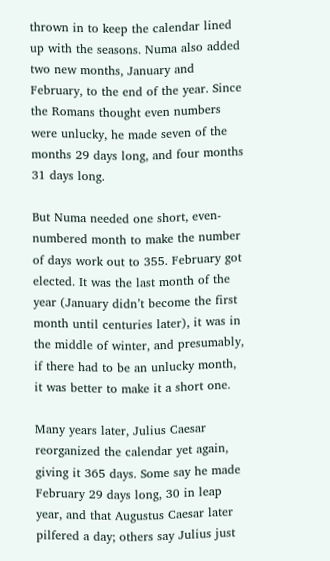thrown in to keep the calendar lined up with the seasons. Numa also added two new months, January and February, to the end of the year. Since the Romans thought even numbers were unlucky, he made seven of the months 29 days long, and four months 31 days long.

But Numa needed one short, even-numbered month to make the number of days work out to 355. February got elected. It was the last month of the year (January didn’t become the first month until centuries later), it was in the middle of winter, and presumably, if there had to be an unlucky month, it was better to make it a short one.

Many years later, Julius Caesar reorganized the calendar yet again, giving it 365 days. Some say he made February 29 days long, 30 in leap year, and that Augustus Caesar later pilfered a day; others say Julius just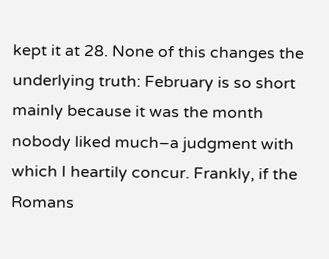kept it at 28. None of this changes the underlying truth: February is so short mainly because it was the month nobody liked much–a judgment with which I heartily concur. Frankly, if the Romans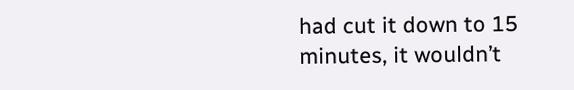had cut it down to 15 minutes, it wouldn’t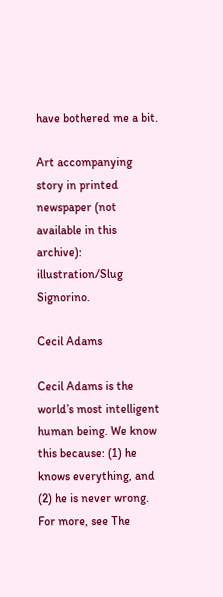have bothered me a bit.

Art accompanying story in printed newspaper (not available in this archive): illustration/Slug Signorino.

Cecil Adams

Cecil Adams is the world’s most intelligent human being. We know this because: (1) he knows everything, and (2) he is never wrong. For more, see The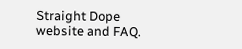Straight Dope website and FAQ.